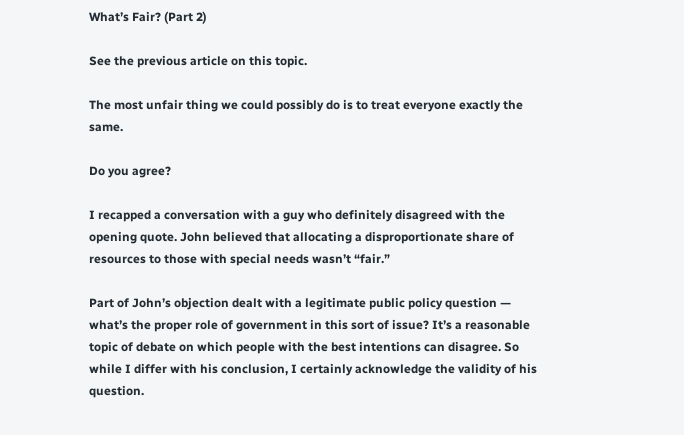What’s Fair? (Part 2)

See the previous article on this topic.

The most unfair thing we could possibly do is to treat everyone exactly the same.

Do you agree?

I recapped a conversation with a guy who definitely disagreed with the opening quote. John believed that allocating a disproportionate share of resources to those with special needs wasn’t “fair.”

Part of John’s objection dealt with a legitimate public policy question — what’s the proper role of government in this sort of issue? It’s a reasonable topic of debate on which people with the best intentions can disagree. So while I differ with his conclusion, I certainly acknowledge the validity of his question.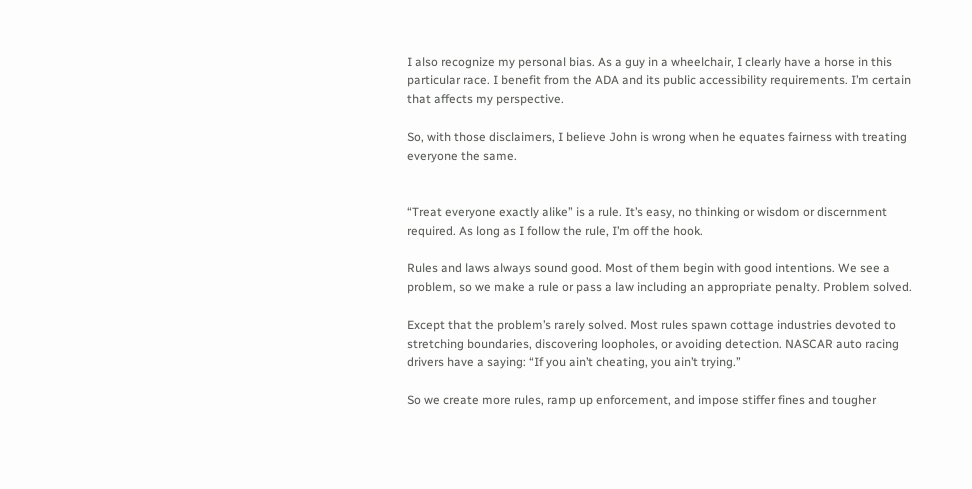I also recognize my personal bias. As a guy in a wheelchair, I clearly have a horse in this particular race. I benefit from the ADA and its public accessibility requirements. I’m certain that affects my perspective.

So, with those disclaimers, I believe John is wrong when he equates fairness with treating everyone the same.


“Treat everyone exactly alike” is a rule. It’s easy, no thinking or wisdom or discernment required. As long as I follow the rule, I’m off the hook.

Rules and laws always sound good. Most of them begin with good intentions. We see a problem, so we make a rule or pass a law including an appropriate penalty. Problem solved.

Except that the problem’s rarely solved. Most rules spawn cottage industries devoted to stretching boundaries, discovering loopholes, or avoiding detection. NASCAR auto racing drivers have a saying: “If you ain’t cheating, you ain’t trying.”

So we create more rules, ramp up enforcement, and impose stiffer fines and tougher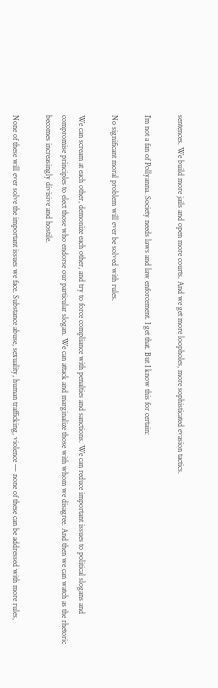sentences. We build more jails and open more courts. And we get more loopholes, more sophisticated evasion tactics.

I’m not a fan of Pollyanna. Society needs laws and law enforcement. I get that. But I know this for certain:

No significant moral problem will ever be solved with rules.

We can scream at each other, demonize each other, and try to force compliance with penalties and sanctions. We can reduce important issues to political slogans and compromise principles to elect those who endorse our particular slogan. We can attack and marginalize those with whom we disagree. And then we can watch as the rhetoric becomes increasingly divisive and hostile.

None of these will ever solve the important issues we face. Substance abuse, sexuality, human trafficking, violence — none of these can be addressed with more rules,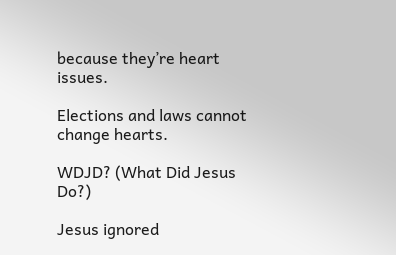because they’re heart issues.

Elections and laws cannot change hearts.

WDJD? (What Did Jesus Do?)

Jesus ignored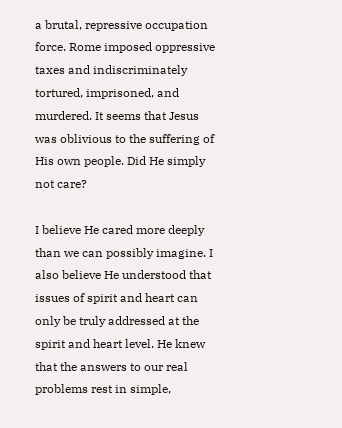a brutal, repressive occupation force. Rome imposed oppressive taxes and indiscriminately tortured, imprisoned, and murdered. It seems that Jesus was oblivious to the suffering of His own people. Did He simply not care?

I believe He cared more deeply than we can possibly imagine. I also believe He understood that issues of spirit and heart can only be truly addressed at the spirit and heart level. He knew that the answers to our real problems rest in simple,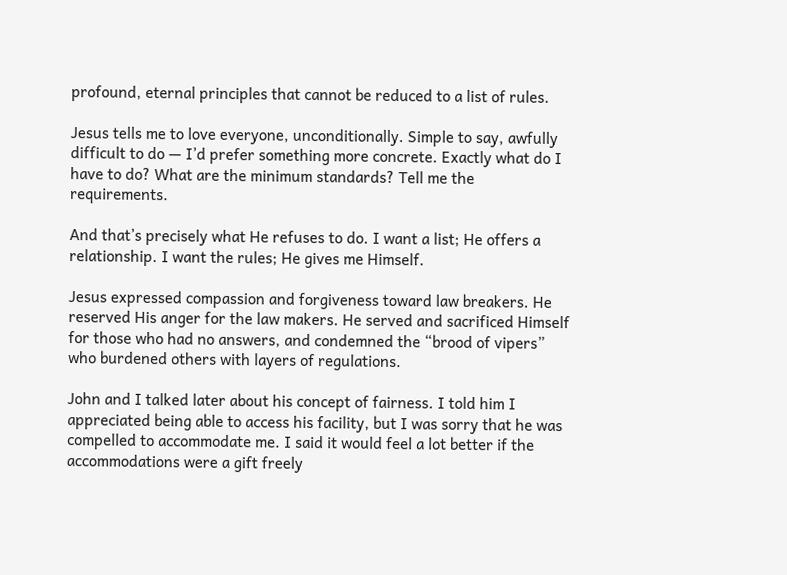profound, eternal principles that cannot be reduced to a list of rules.

Jesus tells me to love everyone, unconditionally. Simple to say, awfully difficult to do — I’d prefer something more concrete. Exactly what do I have to do? What are the minimum standards? Tell me the requirements.

And that’s precisely what He refuses to do. I want a list; He offers a relationship. I want the rules; He gives me Himself.

Jesus expressed compassion and forgiveness toward law breakers. He reserved His anger for the law makers. He served and sacrificed Himself for those who had no answers, and condemned the “brood of vipers” who burdened others with layers of regulations.

John and I talked later about his concept of fairness. I told him I appreciated being able to access his facility, but I was sorry that he was compelled to accommodate me. I said it would feel a lot better if the accommodations were a gift freely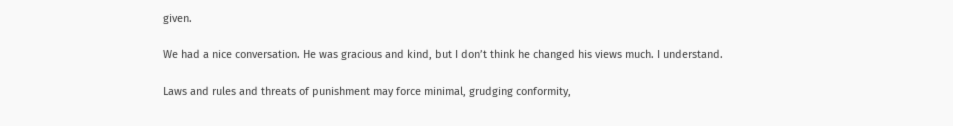given.

We had a nice conversation. He was gracious and kind, but I don’t think he changed his views much. I understand.

Laws and rules and threats of punishment may force minimal, grudging conformity,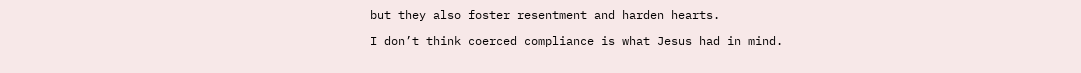but they also foster resentment and harden hearts.

I don’t think coerced compliance is what Jesus had in mind.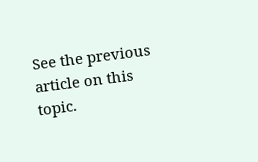See the previous article on this topic.